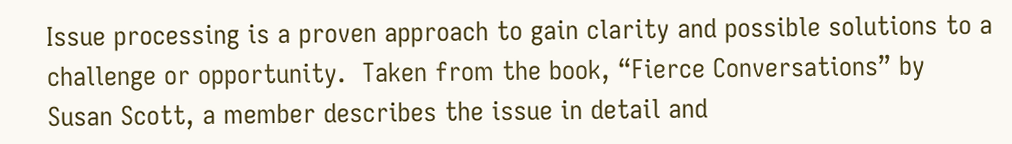Issue processing is a proven approach to gain clarity and possible solutions to a challenge or opportunity.  Taken from the book, “Fierce Conversations” by Susan Scott, a member describes the issue in detail and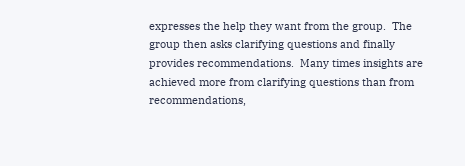expresses the help they want from the group.  The group then asks clarifying questions and finally provides recommendations.  Many times insights are achieved more from clarifying questions than from recommendations,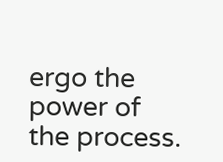ergo the power of the process.